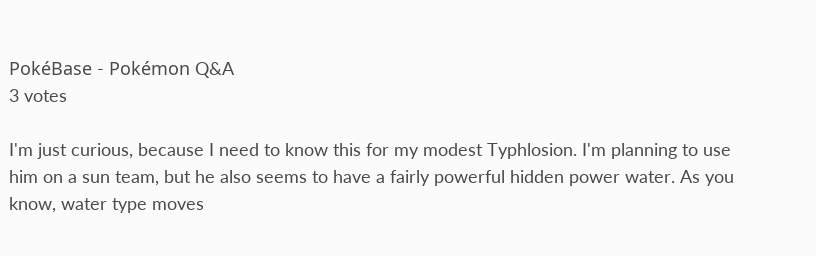PokéBase - Pokémon Q&A
3 votes

I'm just curious, because I need to know this for my modest Typhlosion. I'm planning to use him on a sun team, but he also seems to have a fairly powerful hidden power water. As you know, water type moves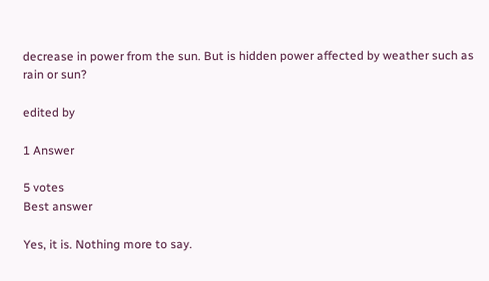decrease in power from the sun. But is hidden power affected by weather such as rain or sun?

edited by

1 Answer

5 votes
Best answer

Yes, it is. Nothing more to say.